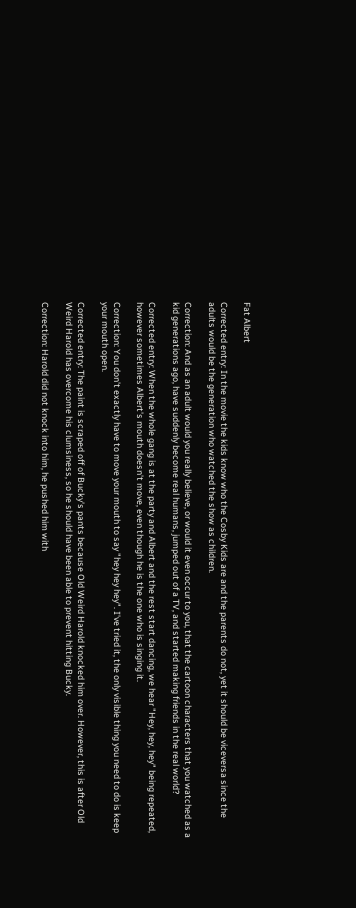Fat Albert

Corrected entry: In the movie the kids know who the Cosby Kids are and the parents do not, yet it should be viceversa since the adults would be the generation who watched the show as children.

Correction: And as an adult would you really believe, or would it even occur to you, that the cartoon characters that you watched as a kid generations ago, have suddenly become real humans, jumped out of a TV, and started making friends in the real world?

Corrected entry: When the whole gang is at the party and Albert and the rest start dancing, we hear "Hey, hey, hey" being repeated, however sometimes Albert's mouth doesn't move, even though he is the one who is singing it.

Correction: You don't exactly have to move your mouth to say "hey hey hey". I've tried it, the only visible thing you need to do is keep your mouth open.

Corrected entry: The paint is scraped off of Bucky's pants because Old Weird Harold knocked him over. However, this is after Old Weird Harold has overcome his clumsiness, so he should have been able to prevent hitting Bucky.

Correction: Harold did not knock into him, he pushed him with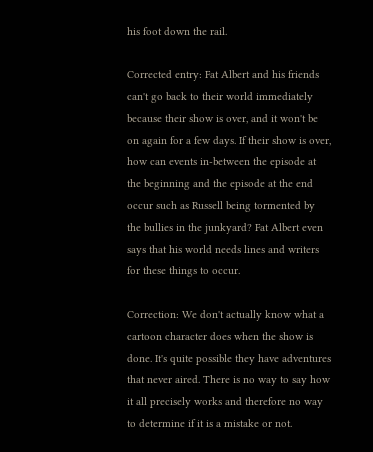his foot down the rail.

Corrected entry: Fat Albert and his friends can't go back to their world immediately because their show is over, and it won't be on again for a few days. If their show is over, how can events in-between the episode at the beginning and the episode at the end occur such as Russell being tormented by the bullies in the junkyard? Fat Albert even says that his world needs lines and writers for these things to occur.

Correction: We don't actually know what a cartoon character does when the show is done. It's quite possible they have adventures that never aired. There is no way to say how it all precisely works and therefore no way to determine if it is a mistake or not.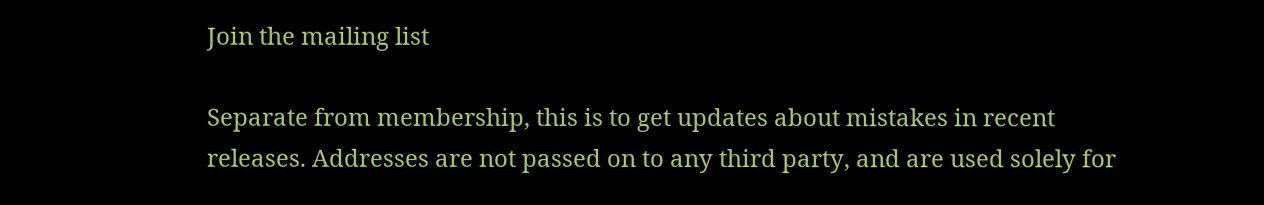Join the mailing list

Separate from membership, this is to get updates about mistakes in recent releases. Addresses are not passed on to any third party, and are used solely for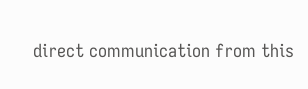direct communication from this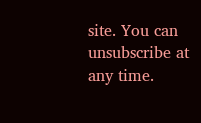site. You can unsubscribe at any time.